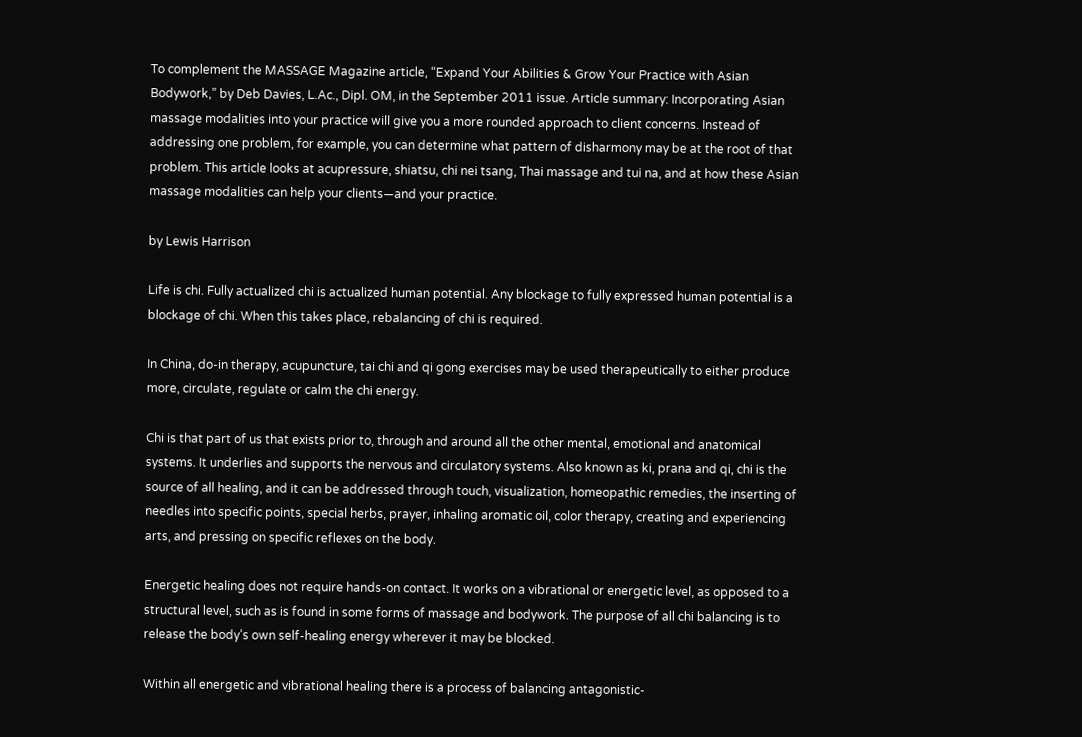To complement the MASSAGE Magazine article, “Expand Your Abilities & Grow Your Practice with Asian Bodywork,” by Deb Davies, L.Ac., Dipl. OM, in the September 2011 issue. Article summary: Incorporating Asian massage modalities into your practice will give you a more rounded approach to client concerns. Instead of addressing one problem, for example, you can determine what pattern of disharmony may be at the root of that problem. This article looks at acupressure, shiatsu, chi nei tsang, Thai massage and tui na, and at how these Asian massage modalities can help your clients—and your practice.

by Lewis Harrison

Life is chi. Fully actualized chi is actualized human potential. Any blockage to fully expressed human potential is a blockage of chi. When this takes place, rebalancing of chi is required.

In China, do-in therapy, acupuncture, tai chi and qi gong exercises may be used therapeutically to either produce more, circulate, regulate or calm the chi energy.

Chi is that part of us that exists prior to, through and around all the other mental, emotional and anatomical systems. It underlies and supports the nervous and circulatory systems. Also known as ki, prana and qi, chi is the source of all healing, and it can be addressed through touch, visualization, homeopathic remedies, the inserting of needles into specific points, special herbs, prayer, inhaling aromatic oil, color therapy, creating and experiencing arts, and pressing on specific reflexes on the body.

Energetic healing does not require hands-on contact. It works on a vibrational or energetic level, as opposed to a structural level, such as is found in some forms of massage and bodywork. The purpose of all chi balancing is to release the body’s own self-healing energy wherever it may be blocked.

Within all energetic and vibrational healing there is a process of balancing antagonistic-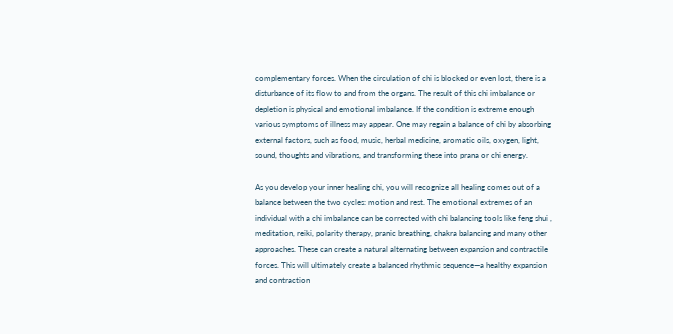complementary forces. When the circulation of chi is blocked or even lost, there is a disturbance of its flow to and from the organs. The result of this chi imbalance or depletion is physical and emotional imbalance. If the condition is extreme enough various symptoms of illness may appear. One may regain a balance of chi by absorbing external factors, such as food, music, herbal medicine, aromatic oils, oxygen, light, sound, thoughts and vibrations, and transforming these into prana or chi energy.

As you develop your inner healing chi, you will recognize all healing comes out of a balance between the two cycles: motion and rest. The emotional extremes of an individual with a chi imbalance can be corrected with chi balancing tools like feng shui , meditation, reiki, polarity therapy, pranic breathing, chakra balancing and many other approaches. These can create a natural alternating between expansion and contractile forces. This will ultimately create a balanced rhythmic sequence—a healthy expansion and contraction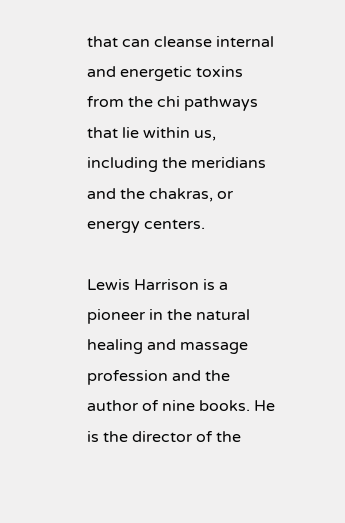that can cleanse internal and energetic toxins from the chi pathways that lie within us, including the meridians and the chakras, or energy centers.

Lewis Harrison is a pioneer in the natural healing and massage profession and the author of nine books. He is the director of the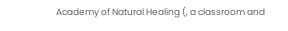Academy of Natural Healing (, a classroom and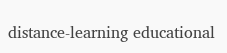distance-learning educational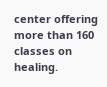center offering more than 160 classes on healing.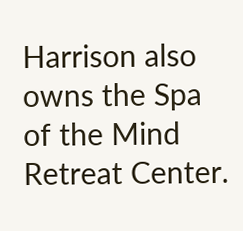Harrison also owns the Spa of the Mind Retreat Center.